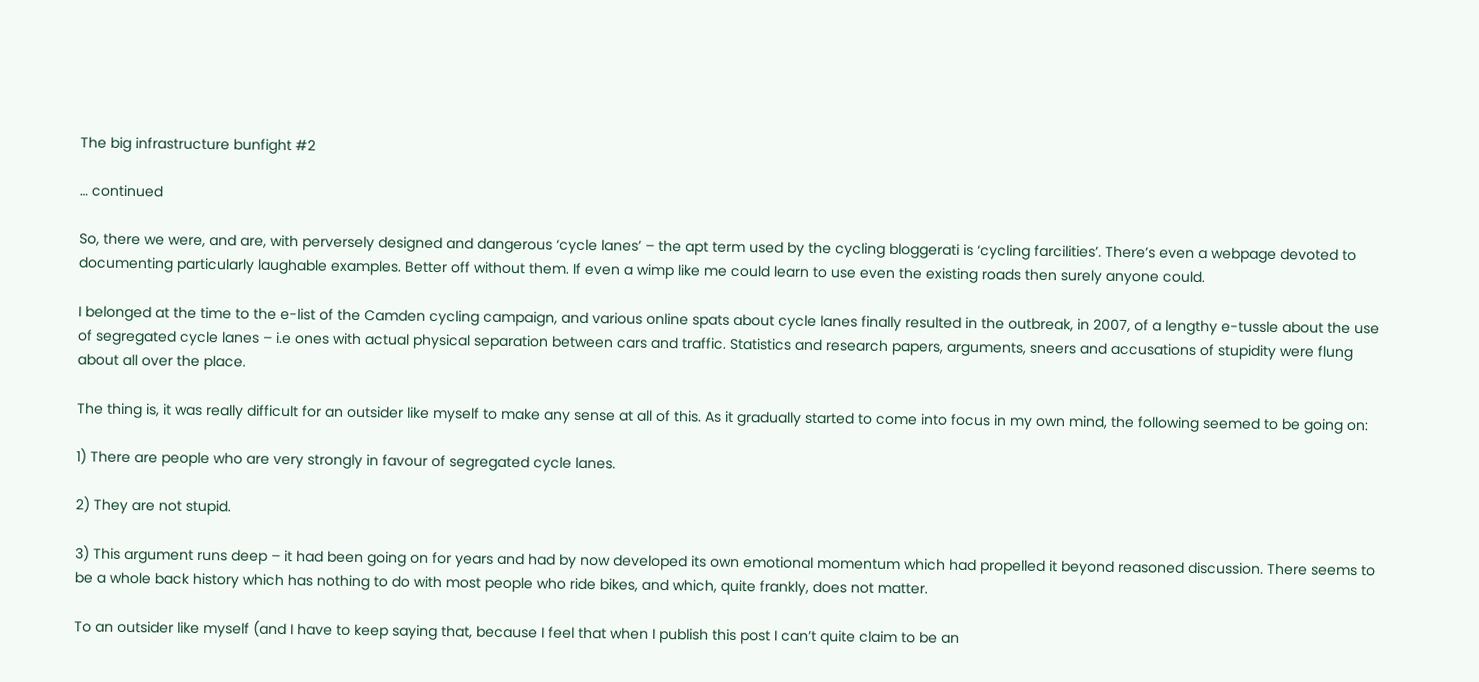The big infrastructure bunfight #2

… continued

So, there we were, and are, with perversely designed and dangerous ‘cycle lanes’ – the apt term used by the cycling bloggerati is ‘cycling farcilities’. There’s even a webpage devoted to documenting particularly laughable examples. Better off without them. If even a wimp like me could learn to use even the existing roads then surely anyone could.

I belonged at the time to the e-list of the Camden cycling campaign, and various online spats about cycle lanes finally resulted in the outbreak, in 2007, of a lengthy e-tussle about the use of segregated cycle lanes – i.e ones with actual physical separation between cars and traffic. Statistics and research papers, arguments, sneers and accusations of stupidity were flung about all over the place.

The thing is, it was really difficult for an outsider like myself to make any sense at all of this. As it gradually started to come into focus in my own mind, the following seemed to be going on:

1) There are people who are very strongly in favour of segregated cycle lanes.

2) They are not stupid.

3) This argument runs deep – it had been going on for years and had by now developed its own emotional momentum which had propelled it beyond reasoned discussion. There seems to be a whole back history which has nothing to do with most people who ride bikes, and which, quite frankly, does not matter.

To an outsider like myself (and I have to keep saying that, because I feel that when I publish this post I can’t quite claim to be an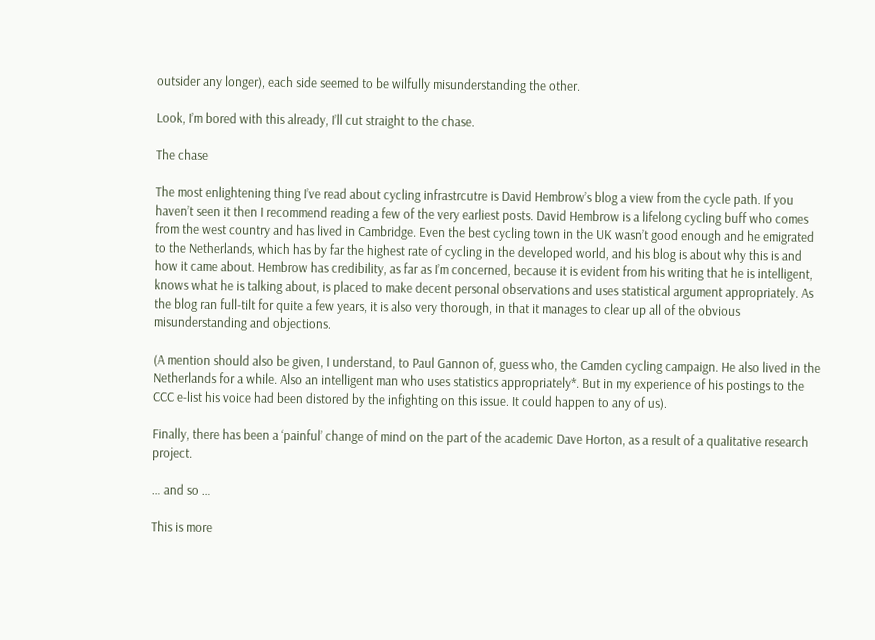outsider any longer), each side seemed to be wilfully misunderstanding the other.

Look, I’m bored with this already, I’ll cut straight to the chase.

The chase

The most enlightening thing I’ve read about cycling infrastrcutre is David Hembrow’s blog a view from the cycle path. If you haven’t seen it then I recommend reading a few of the very earliest posts. David Hembrow is a lifelong cycling buff who comes from the west country and has lived in Cambridge. Even the best cycling town in the UK wasn’t good enough and he emigrated to the Netherlands, which has by far the highest rate of cycling in the developed world, and his blog is about why this is and how it came about. Hembrow has credibility, as far as I’m concerned, because it is evident from his writing that he is intelligent, knows what he is talking about, is placed to make decent personal observations and uses statistical argument appropriately. As the blog ran full-tilt for quite a few years, it is also very thorough, in that it manages to clear up all of the obvious misunderstanding and objections.

(A mention should also be given, I understand, to Paul Gannon of, guess who, the Camden cycling campaign. He also lived in the Netherlands for a while. Also an intelligent man who uses statistics appropriately*. But in my experience of his postings to the CCC e-list his voice had been distored by the infighting on this issue. It could happen to any of us).

Finally, there has been a ‘painful’ change of mind on the part of the academic Dave Horton, as a result of a qualitative research project.

… and so …

This is more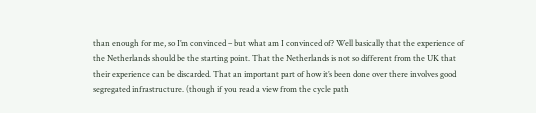than enough for me, so I’m convinced – but what am I convinced of? Well basically that the experience of the Netherlands should be the starting point. That the Netherlands is not so different from the UK that their experience can be discarded. That an important part of how it’s been done over there involves good segregated infrastructure. (though if you read a view from the cycle path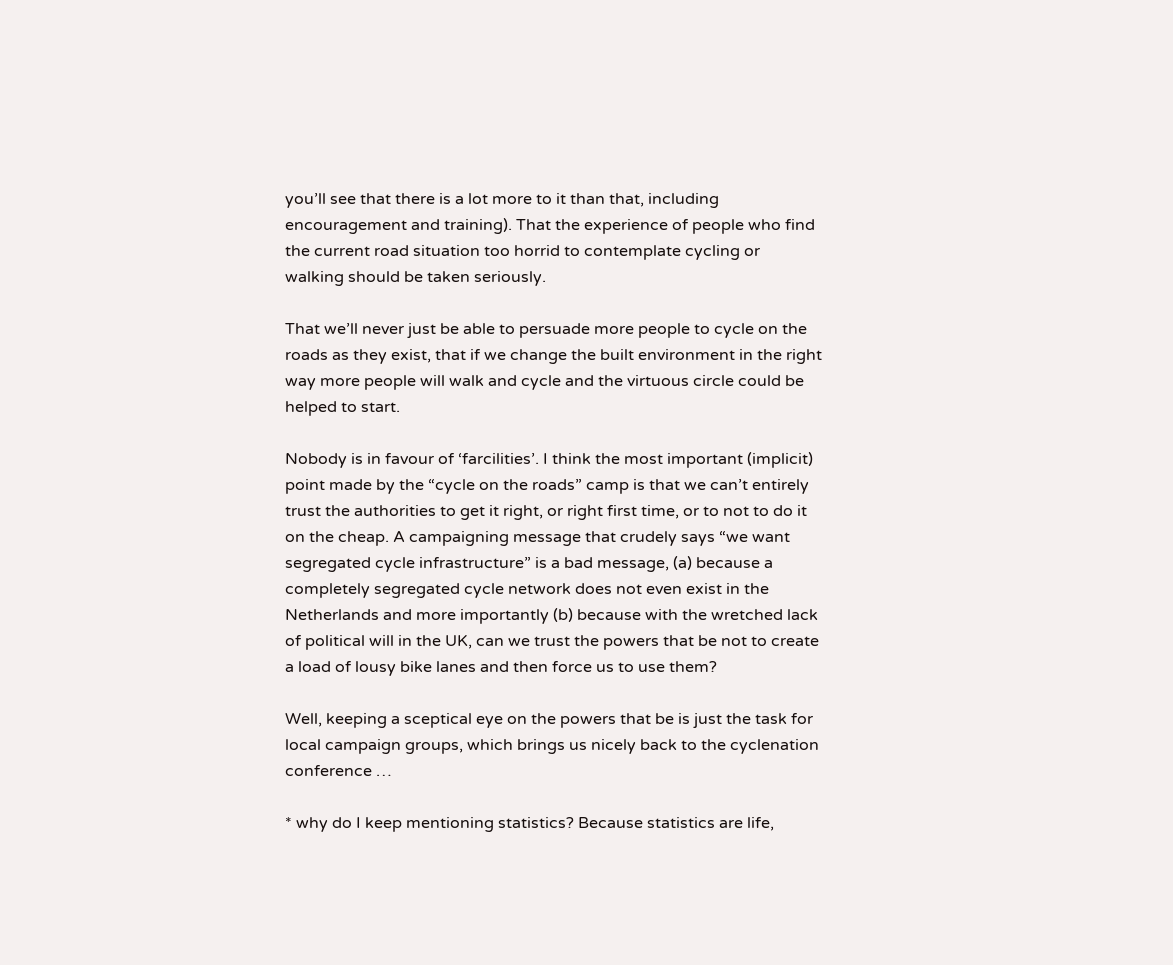you’ll see that there is a lot more to it than that, including encouragement and training). That the experience of people who find the current road situation too horrid to contemplate cycling or walking should be taken seriously.

That we’ll never just be able to persuade more people to cycle on the roads as they exist, that if we change the built environment in the right way more people will walk and cycle and the virtuous circle could be helped to start.

Nobody is in favour of ‘farcilities’. I think the most important (implicit) point made by the “cycle on the roads” camp is that we can’t entirely trust the authorities to get it right, or right first time, or to not to do it on the cheap. A campaigning message that crudely says “we want segregated cycle infrastructure” is a bad message, (a) because a completely segregated cycle network does not even exist in the Netherlands and more importantly (b) because with the wretched lack of political will in the UK, can we trust the powers that be not to create a load of lousy bike lanes and then force us to use them?

Well, keeping a sceptical eye on the powers that be is just the task for local campaign groups, which brings us nicely back to the cyclenation conference …

* why do I keep mentioning statistics? Because statistics are life,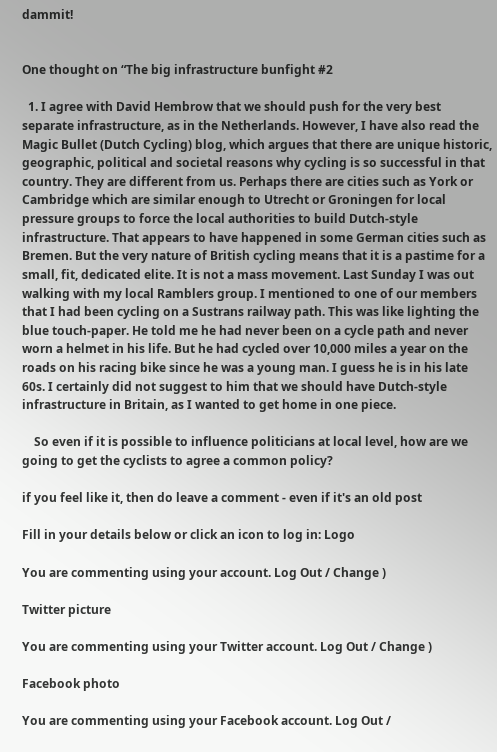dammit!


One thought on “The big infrastructure bunfight #2

  1. I agree with David Hembrow that we should push for the very best separate infrastructure, as in the Netherlands. However, I have also read the Magic Bullet (Dutch Cycling) blog, which argues that there are unique historic, geographic, political and societal reasons why cycling is so successful in that country. They are different from us. Perhaps there are cities such as York or Cambridge which are similar enough to Utrecht or Groningen for local pressure groups to force the local authorities to build Dutch-style infrastructure. That appears to have happened in some German cities such as Bremen. But the very nature of British cycling means that it is a pastime for a small, fit, dedicated elite. It is not a mass movement. Last Sunday I was out walking with my local Ramblers group. I mentioned to one of our members that I had been cycling on a Sustrans railway path. This was like lighting the blue touch-paper. He told me he had never been on a cycle path and never worn a helmet in his life. But he had cycled over 10,000 miles a year on the roads on his racing bike since he was a young man. I guess he is in his late 60s. I certainly did not suggest to him that we should have Dutch-style infrastructure in Britain, as I wanted to get home in one piece.

    So even if it is possible to influence politicians at local level, how are we going to get the cyclists to agree a common policy?

if you feel like it, then do leave a comment - even if it's an old post

Fill in your details below or click an icon to log in: Logo

You are commenting using your account. Log Out / Change )

Twitter picture

You are commenting using your Twitter account. Log Out / Change )

Facebook photo

You are commenting using your Facebook account. Log Out /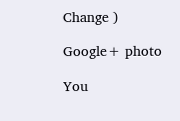Change )

Google+ photo

You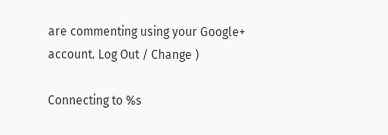are commenting using your Google+ account. Log Out / Change )

Connecting to %s